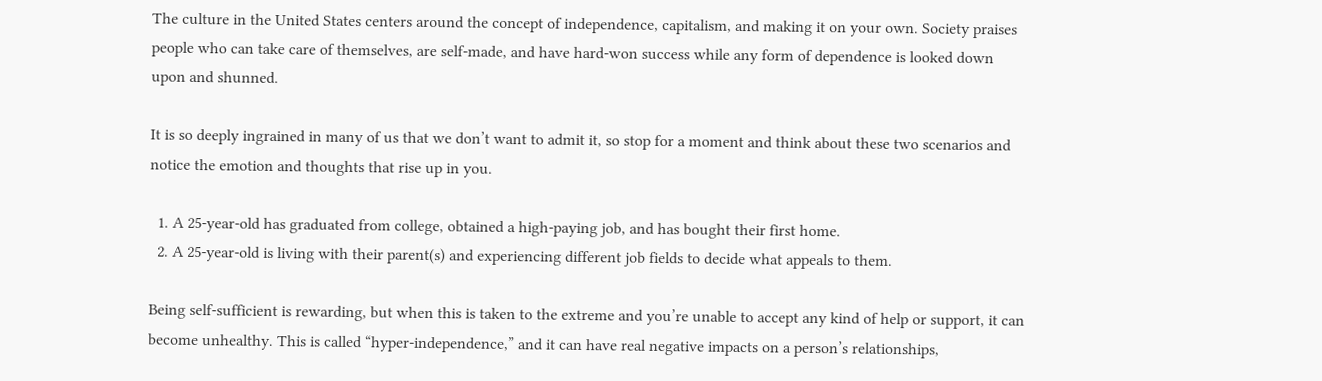The culture in the United States centers around the concept of independence, capitalism, and making it on your own. Society praises people who can take care of themselves, are self-made, and have hard-won success while any form of dependence is looked down upon and shunned.

It is so deeply ingrained in many of us that we don’t want to admit it, so stop for a moment and think about these two scenarios and notice the emotion and thoughts that rise up in you.

  1. A 25-year-old has graduated from college, obtained a high-paying job, and has bought their first home.
  2. A 25-year-old is living with their parent(s) and experiencing different job fields to decide what appeals to them.

Being self-sufficient is rewarding, but when this is taken to the extreme and you’re unable to accept any kind of help or support, it can become unhealthy. This is called “hyper-independence,” and it can have real negative impacts on a person’s relationships,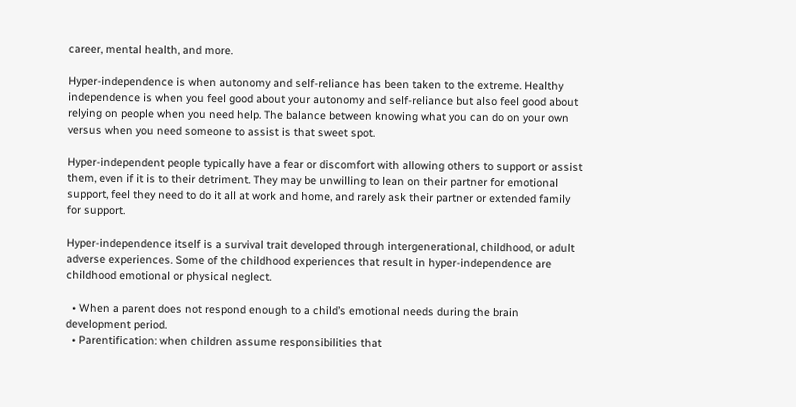career, mental health, and more.

Hyper-independence is when autonomy and self-reliance has been taken to the extreme. Healthy independence is when you feel good about your autonomy and self-reliance but also feel good about relying on people when you need help. The balance between knowing what you can do on your own versus when you need someone to assist is that sweet spot.

Hyper-independent people typically have a fear or discomfort with allowing others to support or assist them, even if it is to their detriment. They may be unwilling to lean on their partner for emotional support, feel they need to do it all at work and home, and rarely ask their partner or extended family for support.

Hyper-independence itself is a survival trait developed through intergenerational, childhood, or adult adverse experiences. Some of the childhood experiences that result in hyper-independence are childhood emotional or physical neglect.

  • When a parent does not respond enough to a child’s emotional needs during the brain development period.
  • Parentification: when children assume responsibilities that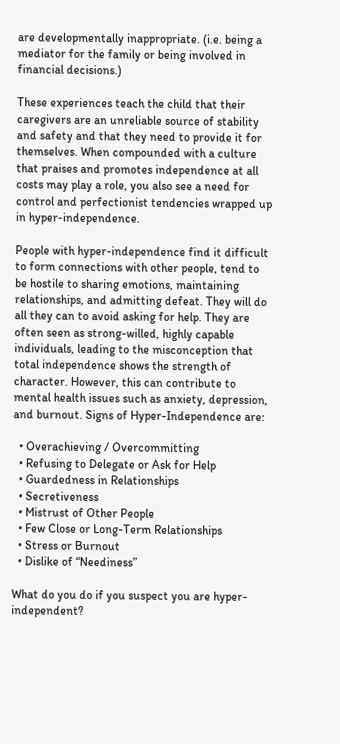are developmentally inappropriate. (i.e. being a mediator for the family or being involved in financial decisions.)

These experiences teach the child that their caregivers are an unreliable source of stability and safety and that they need to provide it for themselves. When compounded with a culture that praises and promotes independence at all costs may play a role, you also see a need for control and perfectionist tendencies wrapped up in hyper-independence.

People with hyper-independence find it difficult to form connections with other people, tend to be hostile to sharing emotions, maintaining relationships, and admitting defeat. They will do all they can to avoid asking for help. They are often seen as strong-willed, highly capable individuals, leading to the misconception that total independence shows the strength of character. However, this can contribute to mental health issues such as anxiety, depression, and burnout. Signs of Hyper-Independence are:

  • Overachieving / Overcommitting
  • Refusing to Delegate or Ask for Help
  • Guardedness in Relationships
  • Secretiveness
  • Mistrust of Other People
  • Few Close or Long-Term Relationships
  • Stress or Burnout
  • Dislike of “Neediness”

What do you do if you suspect you are hyper-independent?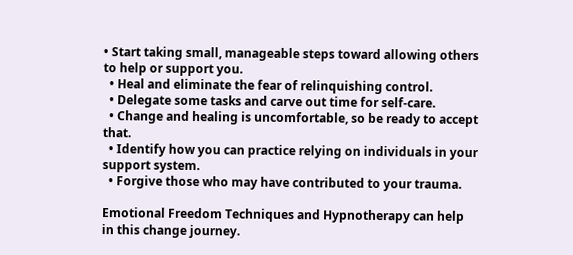• Start taking small, manageable steps toward allowing others to help or support you.
  • Heal and eliminate the fear of relinquishing control.
  • Delegate some tasks and carve out time for self-care.
  • Change and healing is uncomfortable, so be ready to accept that.
  • Identify how you can practice relying on individuals in your support system.
  • Forgive those who may have contributed to your trauma.

Emotional Freedom Techniques and Hypnotherapy can help in this change journey.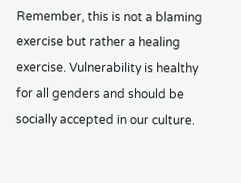Remember, this is not a blaming exercise but rather a healing exercise. Vulnerability is healthy for all genders and should be socially accepted in our culture.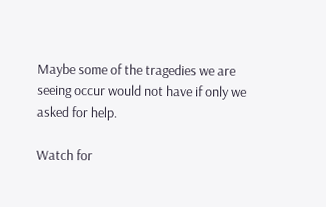Maybe some of the tragedies we are seeing occur would not have if only we asked for help.

Watch for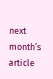next month’s article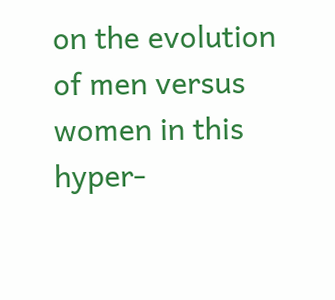on the evolution of men versus women in this hyper-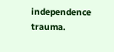independence trauma.